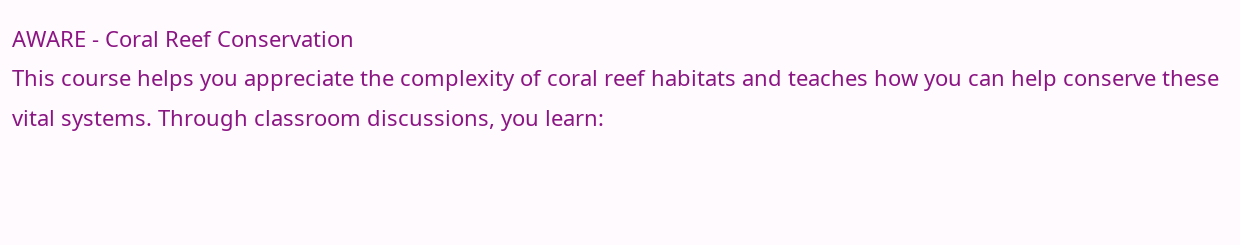AWARE - Coral Reef Conservation
This course helps you appreciate the complexity of coral reef habitats and teaches how you can help conserve these vital systems. Through classroom discussions, you learn: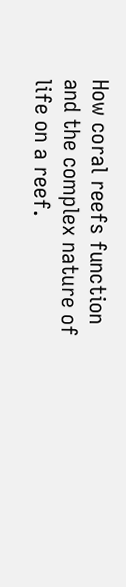How coral reefs function and the complex nature of life on a reef.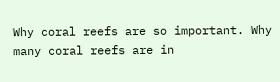Why coral reefs are so important. Why many coral reefs are in